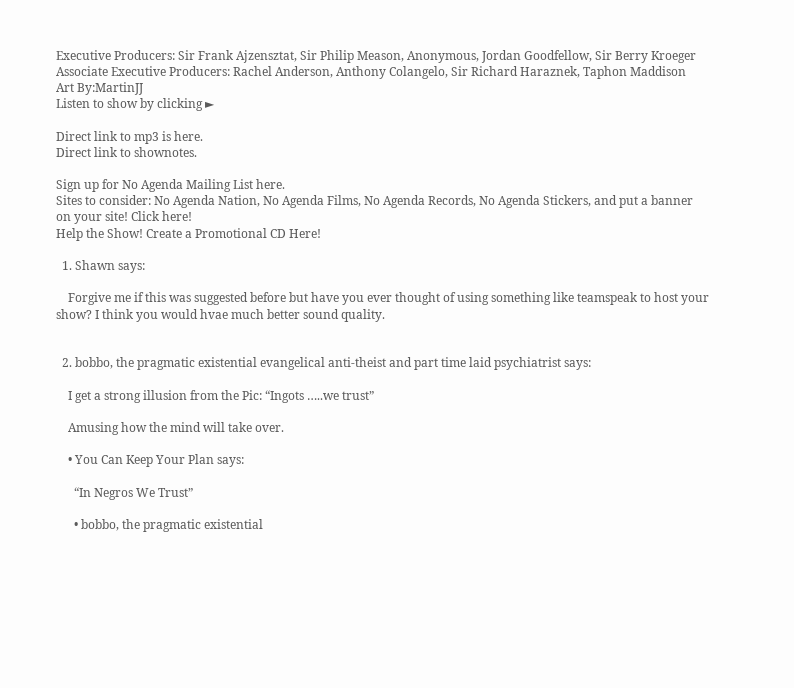Executive Producers: Sir Frank Ajzensztat, Sir Philip Meason, Anonymous, Jordan Goodfellow, Sir Berry Kroeger
Associate Executive Producers: Rachel Anderson, Anthony Colangelo, Sir Richard Haraznek, Taphon Maddison
Art By:MartinJJ
Listen to show by clicking ►

Direct link to mp3 is here.
Direct link to shownotes.

Sign up for No Agenda Mailing List here.
Sites to consider: No Agenda Nation, No Agenda Films, No Agenda Records, No Agenda Stickers, and put a banner on your site! Click here!
Help the Show! Create a Promotional CD Here!

  1. Shawn says:

    Forgive me if this was suggested before but have you ever thought of using something like teamspeak to host your show? I think you would hvae much better sound quality.


  2. bobbo, the pragmatic existential evangelical anti-theist and part time laid psychiatrist says:

    I get a strong illusion from the Pic: “Ingots …..we trust”

    Amusing how the mind will take over.

    • You Can Keep Your Plan says:

      “In Negros We Trust”

      • bobbo, the pragmatic existential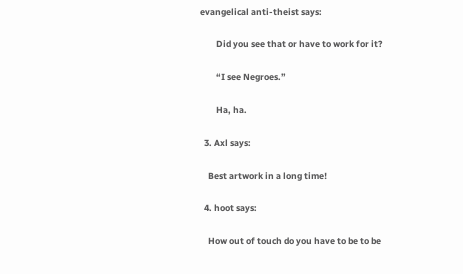evangelical anti-theist says:

        Did you see that or have to work for it?

        “I see Negroes.”

        Ha, ha.

  3. Axl says:

    Best artwork in a long time!

  4. hoot says:

    How out of touch do you have to be to be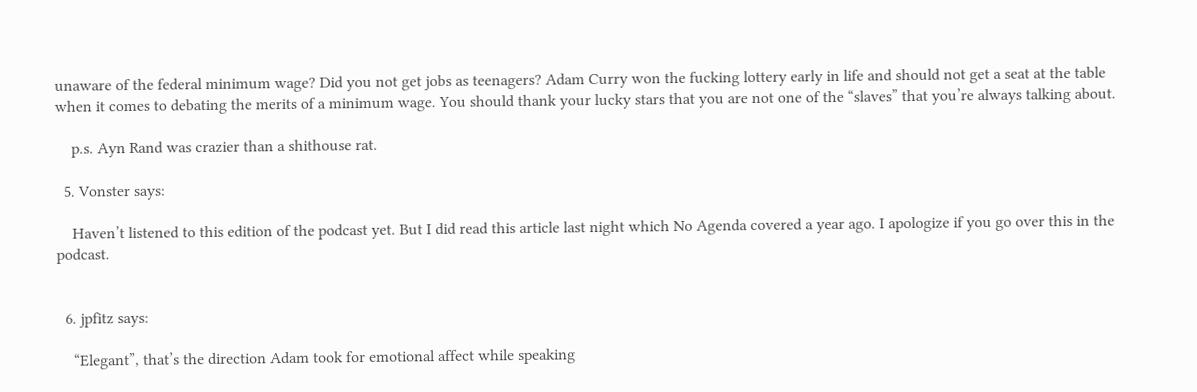unaware of the federal minimum wage? Did you not get jobs as teenagers? Adam Curry won the fucking lottery early in life and should not get a seat at the table when it comes to debating the merits of a minimum wage. You should thank your lucky stars that you are not one of the “slaves” that you’re always talking about.

    p.s. Ayn Rand was crazier than a shithouse rat.

  5. Vonster says:

    Haven’t listened to this edition of the podcast yet. But I did read this article last night which No Agenda covered a year ago. I apologize if you go over this in the podcast.


  6. jpfitz says:

    “Elegant”, that’s the direction Adam took for emotional affect while speaking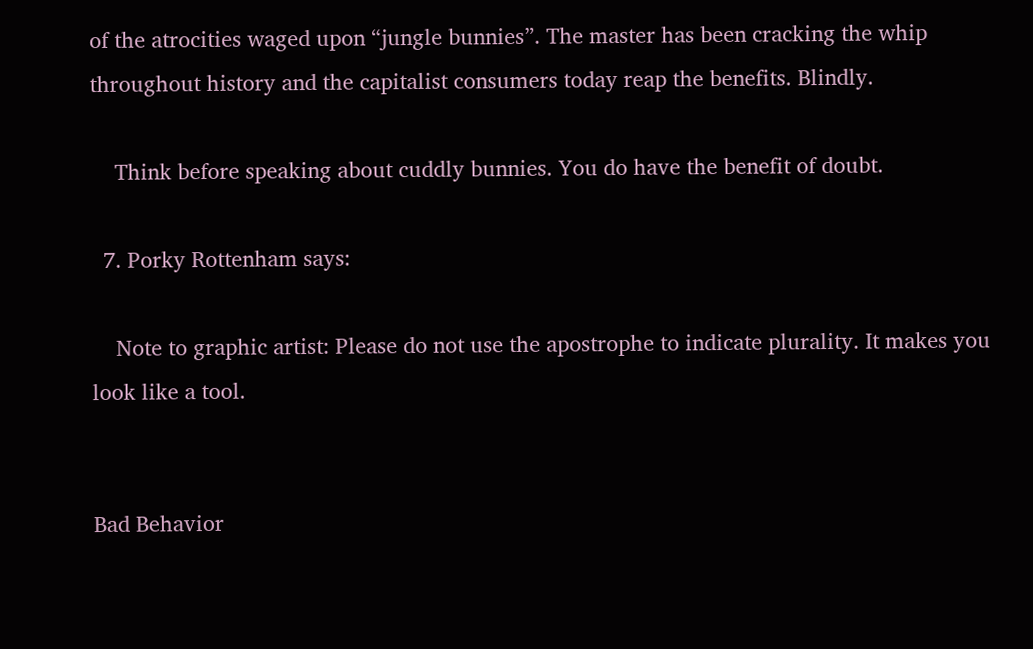of the atrocities waged upon “jungle bunnies”. The master has been cracking the whip throughout history and the capitalist consumers today reap the benefits. Blindly.

    Think before speaking about cuddly bunnies. You do have the benefit of doubt.

  7. Porky Rottenham says:

    Note to graphic artist: Please do not use the apostrophe to indicate plurality. It makes you look like a tool.


Bad Behavior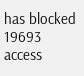has blocked 19693 access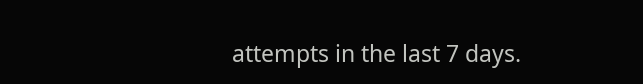attempts in the last 7 days.